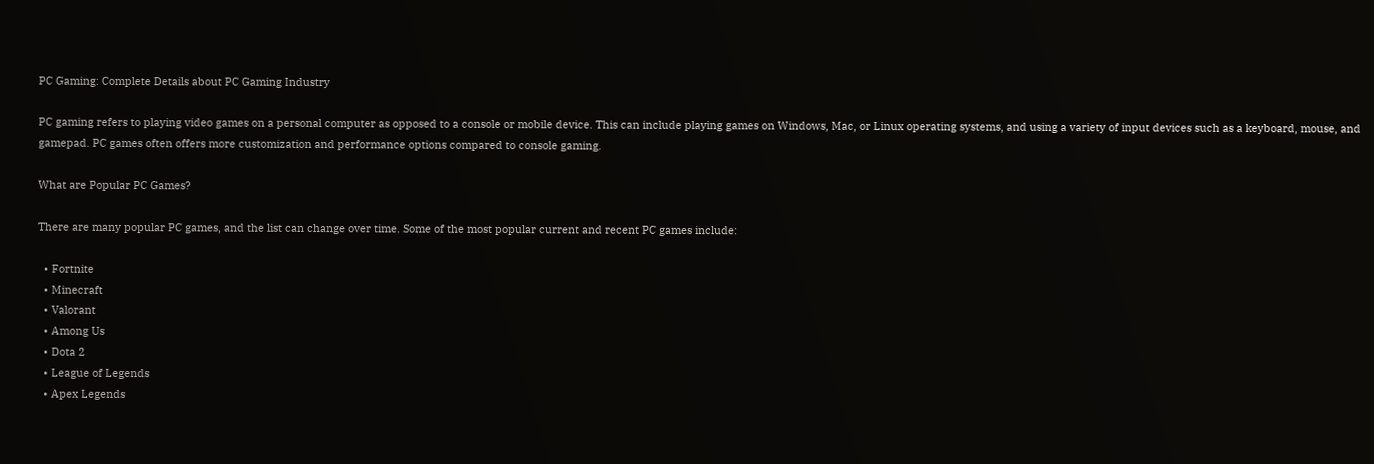PC Gaming: Complete Details about PC Gaming Industry

PC gaming refers to playing video games on a personal computer as opposed to a console or mobile device. This can include playing games on Windows, Mac, or Linux operating systems, and using a variety of input devices such as a keyboard, mouse, and gamepad. PC games often offers more customization and performance options compared to console gaming.

What are Popular PC Games?

There are many popular PC games, and the list can change over time. Some of the most popular current and recent PC games include:

  • Fortnite
  • Minecraft
  • Valorant
  • Among Us
  • Dota 2
  • League of Legends
  • Apex Legends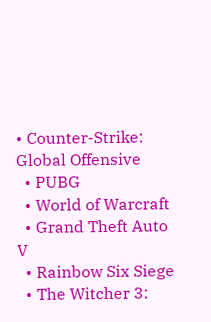• Counter-Strike: Global Offensive
  • PUBG
  • World of Warcraft
  • Grand Theft Auto V
  • Rainbow Six Siege
  • The Witcher 3: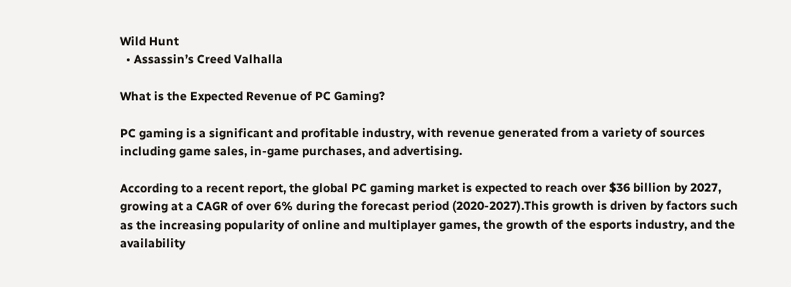Wild Hunt
  • Assassin’s Creed Valhalla

What is the Expected Revenue of PC Gaming?

PC gaming is a significant and profitable industry, with revenue generated from a variety of sources including game sales, in-game purchases, and advertising.

According to a recent report, the global PC gaming market is expected to reach over $36 billion by 2027, growing at a CAGR of over 6% during the forecast period (2020-2027).This growth is driven by factors such as the increasing popularity of online and multiplayer games, the growth of the esports industry, and the availability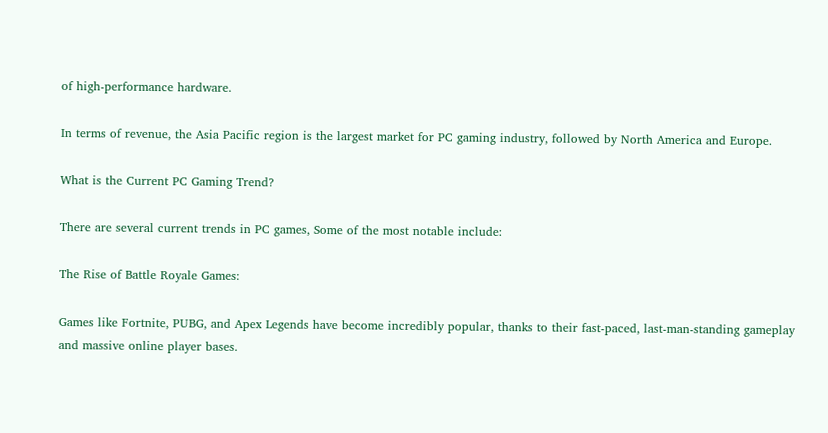of high-performance hardware.

In terms of revenue, the Asia Pacific region is the largest market for PC gaming industry, followed by North America and Europe.

What is the Current PC Gaming Trend?

There are several current trends in PC games, Some of the most notable include:

The Rise of Battle Royale Games:

Games like Fortnite, PUBG, and Apex Legends have become incredibly popular, thanks to their fast-paced, last-man-standing gameplay and massive online player bases.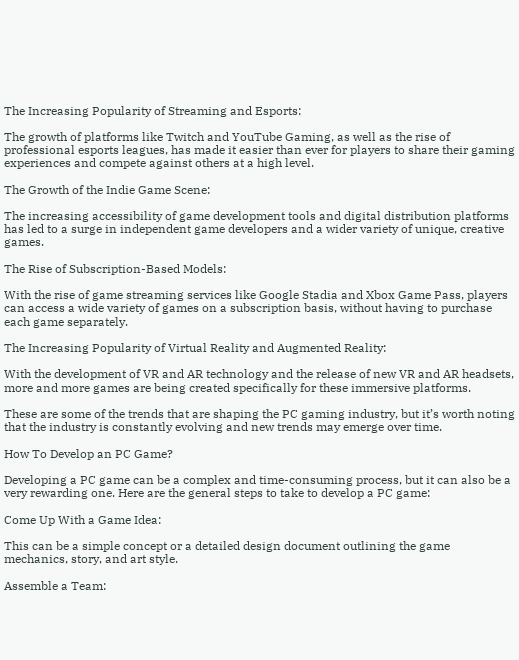The Increasing Popularity of Streaming and Esports:

The growth of platforms like Twitch and YouTube Gaming, as well as the rise of professional esports leagues, has made it easier than ever for players to share their gaming experiences and compete against others at a high level.

The Growth of the Indie Game Scene:

The increasing accessibility of game development tools and digital distribution platforms has led to a surge in independent game developers and a wider variety of unique, creative games.

The Rise of Subscription-Based Models:

With the rise of game streaming services like Google Stadia and Xbox Game Pass, players can access a wide variety of games on a subscription basis, without having to purchase each game separately.

The Increasing Popularity of Virtual Reality and Augmented Reality:

With the development of VR and AR technology and the release of new VR and AR headsets, more and more games are being created specifically for these immersive platforms.

These are some of the trends that are shaping the PC gaming industry, but it’s worth noting that the industry is constantly evolving and new trends may emerge over time.

How To Develop an PC Game?

Developing a PC game can be a complex and time-consuming process, but it can also be a very rewarding one. Here are the general steps to take to develop a PC game:

Come Up With a Game Idea:

This can be a simple concept or a detailed design document outlining the game mechanics, story, and art style.

Assemble a Team: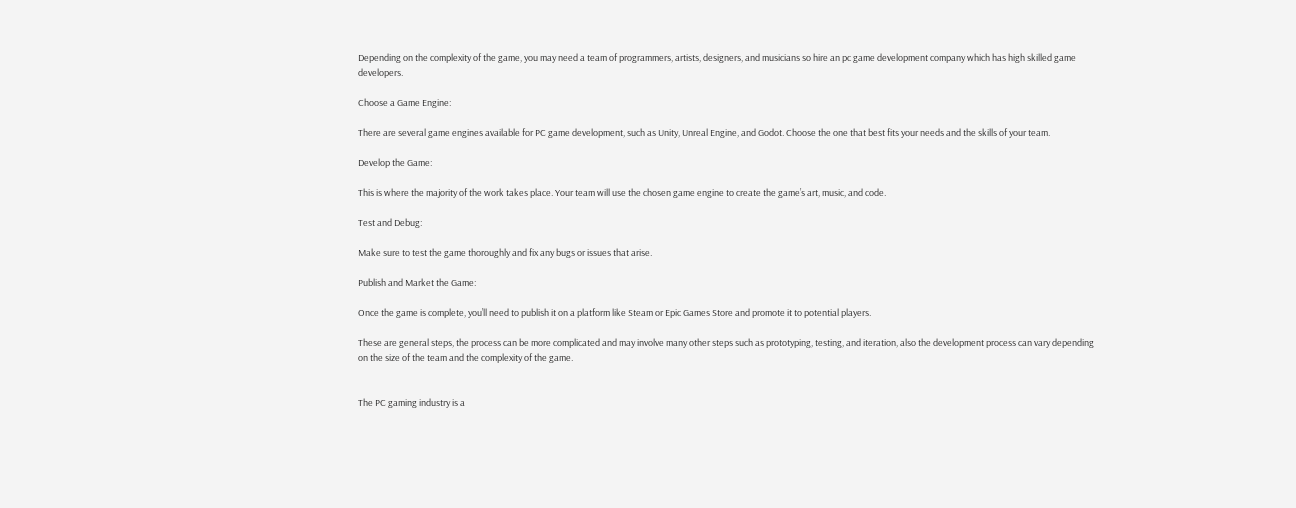Depending on the complexity of the game, you may need a team of programmers, artists, designers, and musicians so hire an pc game development company which has high skilled game developers.

Choose a Game Engine:

There are several game engines available for PC game development, such as Unity, Unreal Engine, and Godot. Choose the one that best fits your needs and the skills of your team.

Develop the Game:

This is where the majority of the work takes place. Your team will use the chosen game engine to create the game’s art, music, and code.

Test and Debug:

Make sure to test the game thoroughly and fix any bugs or issues that arise.

Publish and Market the Game:

Once the game is complete, you’ll need to publish it on a platform like Steam or Epic Games Store and promote it to potential players.

These are general steps, the process can be more complicated and may involve many other steps such as prototyping, testing, and iteration, also the development process can vary depending on the size of the team and the complexity of the game.


The PC gaming industry is a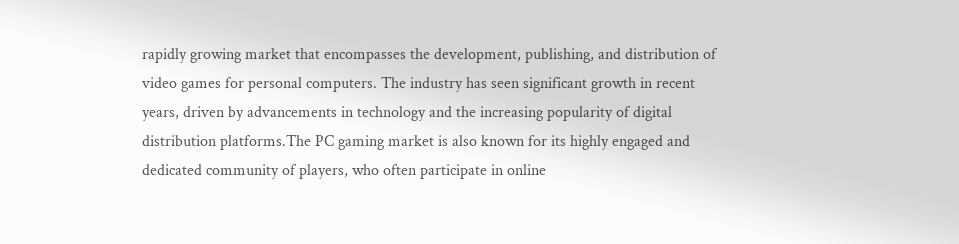rapidly growing market that encompasses the development, publishing, and distribution of video games for personal computers. The industry has seen significant growth in recent years, driven by advancements in technology and the increasing popularity of digital distribution platforms.The PC gaming market is also known for its highly engaged and dedicated community of players, who often participate in online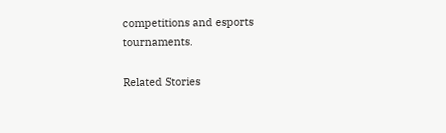competitions and esports tournaments.

Related Stories